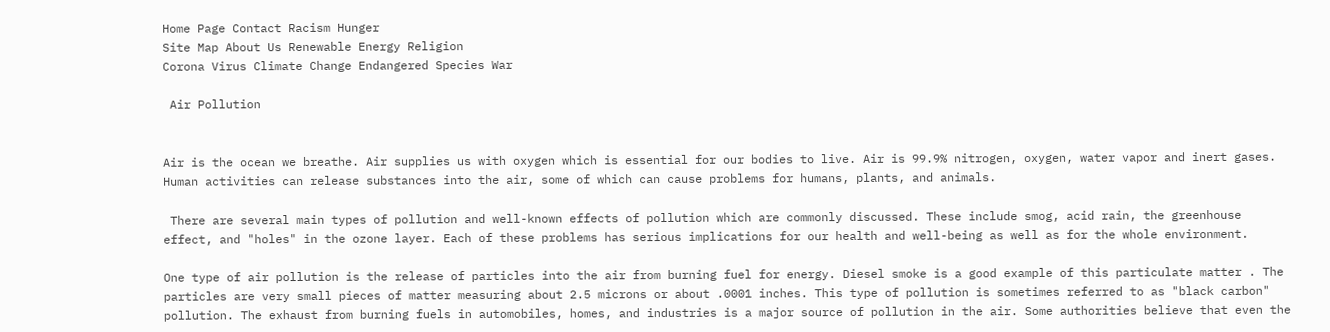Home Page Contact Racism Hunger
Site Map About Us Renewable Energy Religion
Corona Virus Climate Change Endangered Species War

 Air Pollution


Air is the ocean we breathe. Air supplies us with oxygen which is essential for our bodies to live. Air is 99.9% nitrogen, oxygen, water vapor and inert gases. Human activities can release substances into the air, some of which can cause problems for humans, plants, and animals.

 There are several main types of pollution and well-known effects of pollution which are commonly discussed. These include smog, acid rain, the greenhouse effect, and "holes" in the ozone layer. Each of these problems has serious implications for our health and well-being as well as for the whole environment.

One type of air pollution is the release of particles into the air from burning fuel for energy. Diesel smoke is a good example of this particulate matter . The particles are very small pieces of matter measuring about 2.5 microns or about .0001 inches. This type of pollution is sometimes referred to as "black carbon" pollution. The exhaust from burning fuels in automobiles, homes, and industries is a major source of pollution in the air. Some authorities believe that even the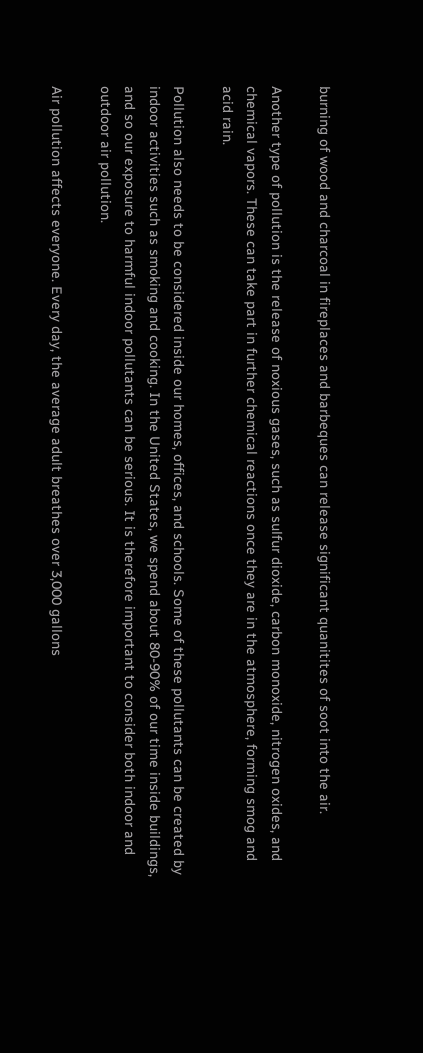burning of wood and charcoal in fireplaces and barbeques can release significant quanitites of soot into the air.

Another type of pollution is the release of noxious gases, such as sulfur dioxide, carbon monoxide, nitrogen oxides, and chemical vapors. These can take part in further chemical reactions once they are in the atmosphere, forming smog and acid rain.

Pollution also needs to be considered inside our homes, offices, and schools. Some of these pollutants can be created by indoor activities such as smoking and cooking. In the United States, we spend about 80-90% of our time inside buildings, and so our exposure to harmful indoor pollutants can be serious. It is therefore important to consider both indoor and outdoor air pollution.

Air pollution affects everyone. Every day, the average adult breathes over 3,000 gallons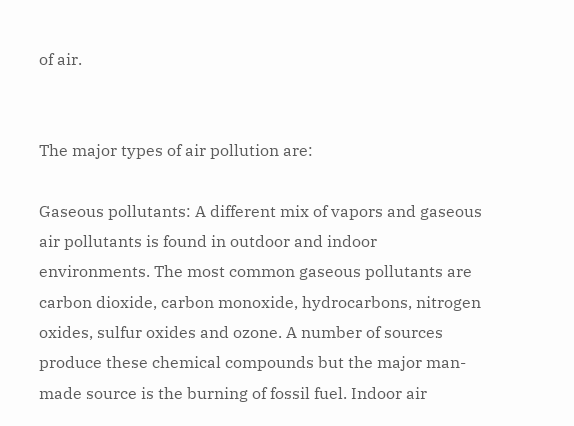of air.


The major types of air pollution are:

Gaseous pollutants: A different mix of vapors and gaseous air pollutants is found in outdoor and indoor environments. The most common gaseous pollutants are carbon dioxide, carbon monoxide, hydrocarbons, nitrogen oxides, sulfur oxides and ozone. A number of sources produce these chemical compounds but the major man-made source is the burning of fossil fuel. Indoor air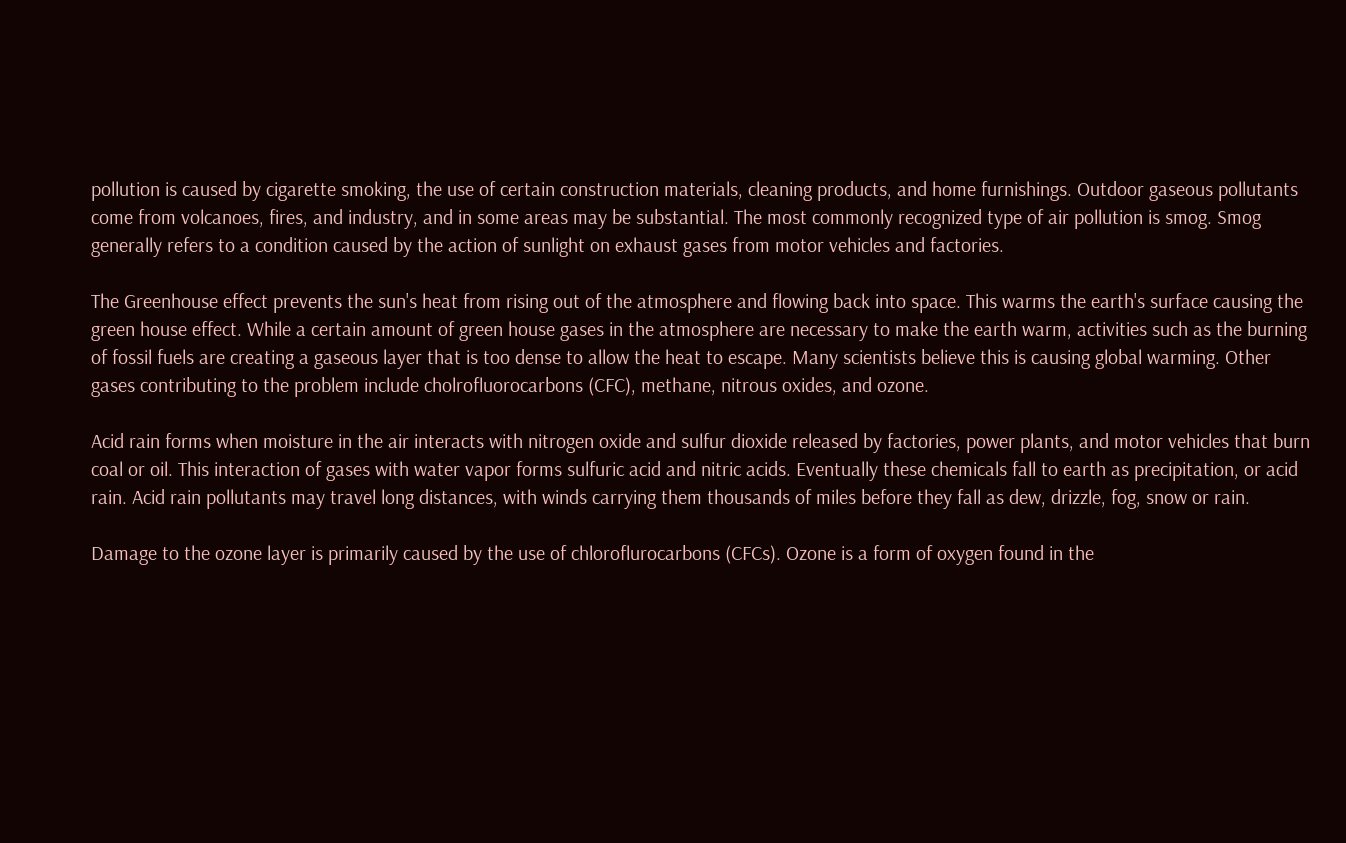pollution is caused by cigarette smoking, the use of certain construction materials, cleaning products, and home furnishings. Outdoor gaseous pollutants come from volcanoes, fires, and industry, and in some areas may be substantial. The most commonly recognized type of air pollution is smog. Smog generally refers to a condition caused by the action of sunlight on exhaust gases from motor vehicles and factories.

The Greenhouse effect prevents the sun's heat from rising out of the atmosphere and flowing back into space. This warms the earth's surface causing the green house effect. While a certain amount of green house gases in the atmosphere are necessary to make the earth warm, activities such as the burning of fossil fuels are creating a gaseous layer that is too dense to allow the heat to escape. Many scientists believe this is causing global warming. Other gases contributing to the problem include cholrofluorocarbons (CFC), methane, nitrous oxides, and ozone.

Acid rain forms when moisture in the air interacts with nitrogen oxide and sulfur dioxide released by factories, power plants, and motor vehicles that burn coal or oil. This interaction of gases with water vapor forms sulfuric acid and nitric acids. Eventually these chemicals fall to earth as precipitation, or acid rain. Acid rain pollutants may travel long distances, with winds carrying them thousands of miles before they fall as dew, drizzle, fog, snow or rain.

Damage to the ozone layer is primarily caused by the use of chloroflurocarbons (CFCs). Ozone is a form of oxygen found in the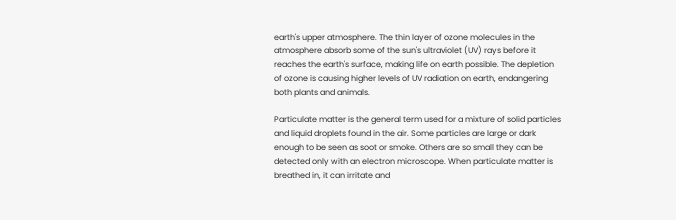earth's upper atmosphere. The thin layer of ozone molecules in the atmosphere absorb some of the sun's ultraviolet (UV) rays before it reaches the earth's surface, making life on earth possible. The depletion of ozone is causing higher levels of UV radiation on earth, endangering both plants and animals.

Particulate matter is the general term used for a mixture of solid particles and liquid droplets found in the air. Some particles are large or dark enough to be seen as soot or smoke. Others are so small they can be detected only with an electron microscope. When particulate matter is breathed in, it can irritate and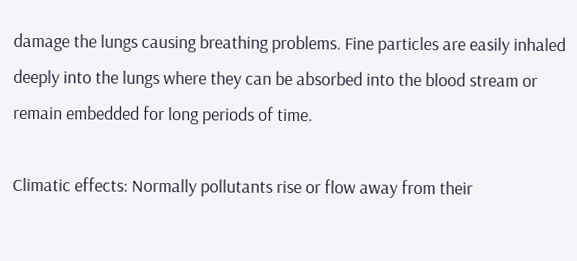damage the lungs causing breathing problems. Fine particles are easily inhaled deeply into the lungs where they can be absorbed into the blood stream or remain embedded for long periods of time.

Climatic effects: Normally pollutants rise or flow away from their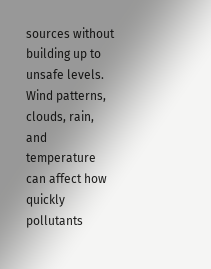sources without building up to unsafe levels. Wind patterns, clouds, rain, and temperature can affect how quickly pollutants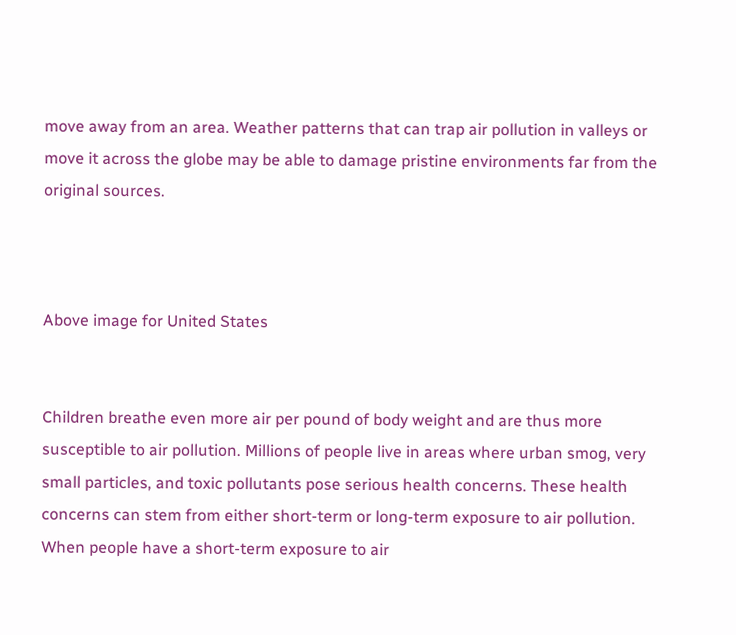move away from an area. Weather patterns that can trap air pollution in valleys or move it across the globe may be able to damage pristine environments far from the original sources.



Above image for United States


Children breathe even more air per pound of body weight and are thus more susceptible to air pollution. Millions of people live in areas where urban smog, very small particles, and toxic pollutants pose serious health concerns. These health concerns can stem from either short-term or long-term exposure to air pollution. When people have a short-term exposure to air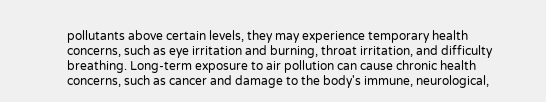pollutants above certain levels, they may experience temporary health concerns, such as eye irritation and burning, throat irritation, and difficulty breathing. Long-term exposure to air pollution can cause chronic health concerns, such as cancer and damage to the body's immune, neurological,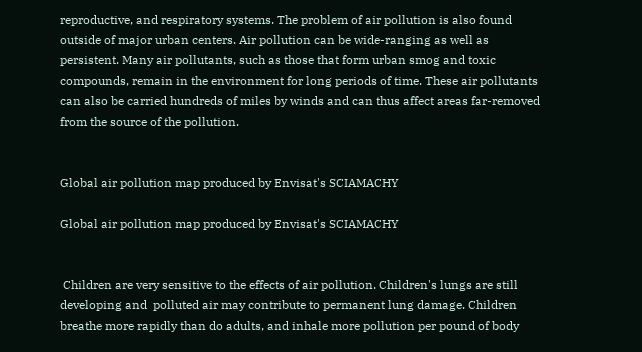reproductive, and respiratory systems. The problem of air pollution is also found outside of major urban centers. Air pollution can be wide-ranging as well as persistent. Many air pollutants, such as those that form urban smog and toxic compounds, remain in the environment for long periods of time. These air pollutants can also be carried hundreds of miles by winds and can thus affect areas far-removed from the source of the pollution.


Global air pollution map produced by Envisat's SCIAMACHY

Global air pollution map produced by Envisat's SCIAMACHY


 Children are very sensitive to the effects of air pollution. Children's lungs are still developing and  polluted air may contribute to permanent lung damage. Children breathe more rapidly than do adults, and inhale more pollution per pound of body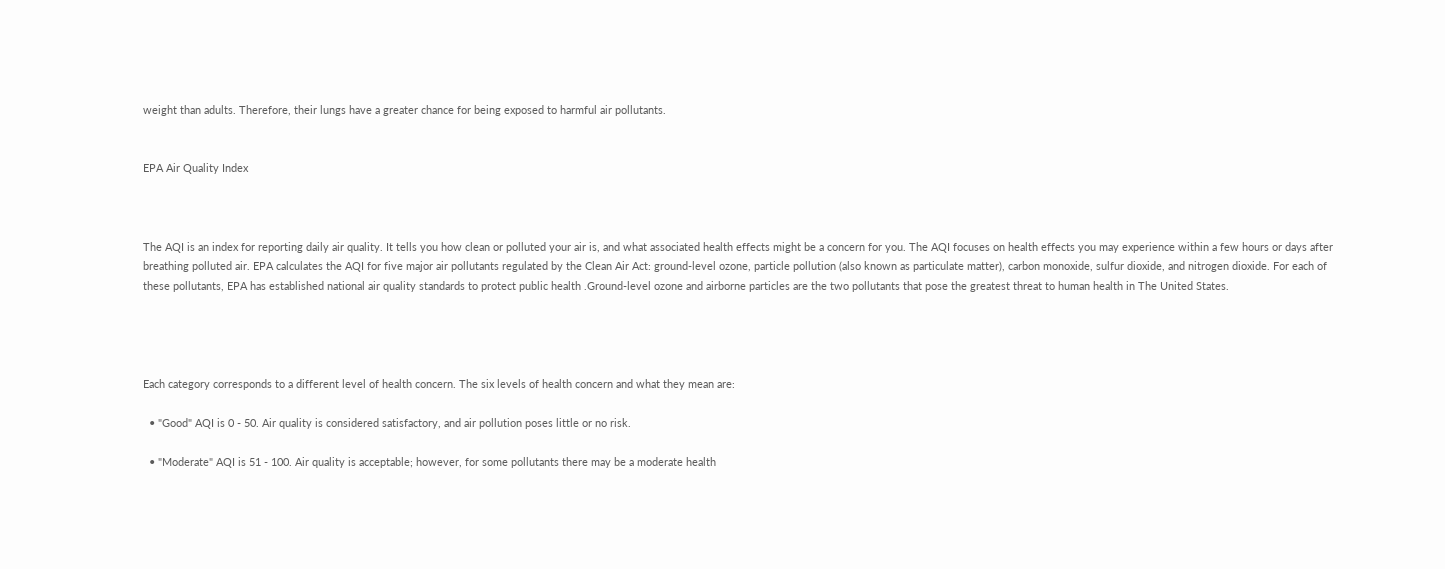weight than adults. Therefore, their lungs have a greater chance for being exposed to harmful air pollutants.


EPA Air Quality Index



The AQI is an index for reporting daily air quality. It tells you how clean or polluted your air is, and what associated health effects might be a concern for you. The AQI focuses on health effects you may experience within a few hours or days after breathing polluted air. EPA calculates the AQI for five major air pollutants regulated by the Clean Air Act: ground-level ozone, particle pollution (also known as particulate matter), carbon monoxide, sulfur dioxide, and nitrogen dioxide. For each of these pollutants, EPA has established national air quality standards to protect public health .Ground-level ozone and airborne particles are the two pollutants that pose the greatest threat to human health in The United States.




Each category corresponds to a different level of health concern. The six levels of health concern and what they mean are:

  • "Good" AQI is 0 - 50. Air quality is considered satisfactory, and air pollution poses little or no risk.

  • "Moderate" AQI is 51 - 100. Air quality is acceptable; however, for some pollutants there may be a moderate health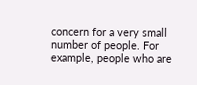concern for a very small number of people. For example, people who are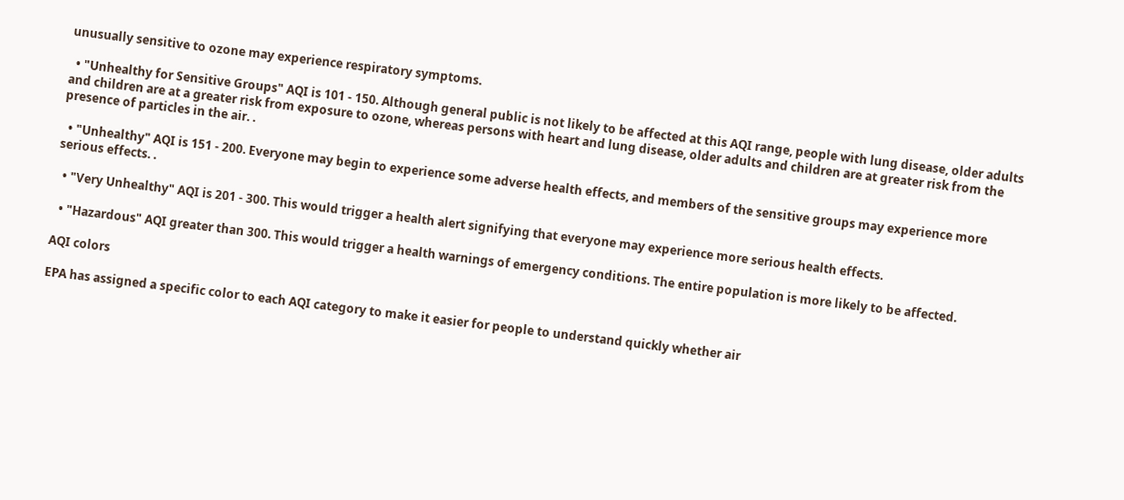unusually sensitive to ozone may experience respiratory symptoms.

  • "Unhealthy for Sensitive Groups" AQI is 101 - 150. Although general public is not likely to be affected at this AQI range, people with lung disease, older adults and children are at a greater risk from exposure to ozone, whereas persons with heart and lung disease, older adults and children are at greater risk from the presence of particles in the air. .

  • "Unhealthy" AQI is 151 - 200. Everyone may begin to experience some adverse health effects, and members of the sensitive groups may experience more serious effects. .

  • "Very Unhealthy" AQI is 201 - 300. This would trigger a health alert signifying that everyone may experience more serious health effects.

  • "Hazardous" AQI greater than 300. This would trigger a health warnings of emergency conditions. The entire population is more likely to be affected.

AQI colors

EPA has assigned a specific color to each AQI category to make it easier for people to understand quickly whether air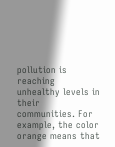pollution is reaching unhealthy levels in their communities. For example, the color orange means that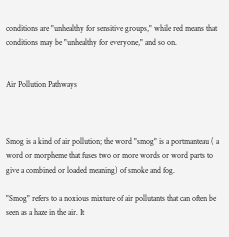conditions are "unhealthy for sensitive groups," while red means that conditions may be "unhealthy for everyone," and so on.


Air Pollution Pathways



Smog is a kind of air pollution; the word "smog" is a portmanteau ( a word or morpheme that fuses two or more words or word parts to give a combined or loaded meaning) of smoke and fog.

"Smog" refers to a noxious mixture of air pollutants that can often be seen as a haze in the air. It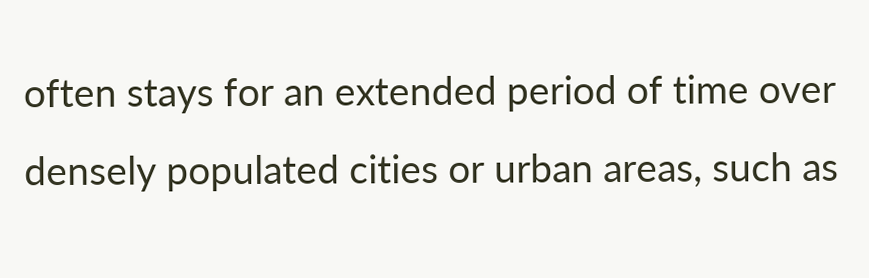often stays for an extended period of time over densely populated cities or urban areas, such as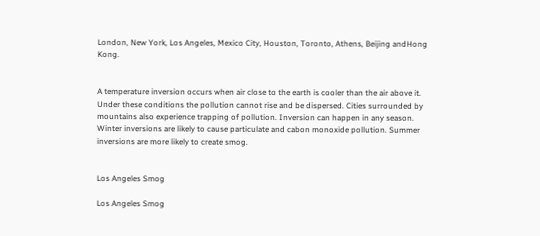London, New York, Los Angeles, Mexico City, Houston, Toronto, Athens, Beijing andHong Kong.


A temperature inversion occurs when air close to the earth is cooler than the air above it. Under these conditions the pollution cannot rise and be dispersed. Cities surrounded by mountains also experience trapping of pollution. Inversion can happen in any season. Winter inversions are likely to cause particulate and cabon monoxide pollution. Summer inversions are more likely to create smog.


Los Angeles Smog

Los Angeles Smog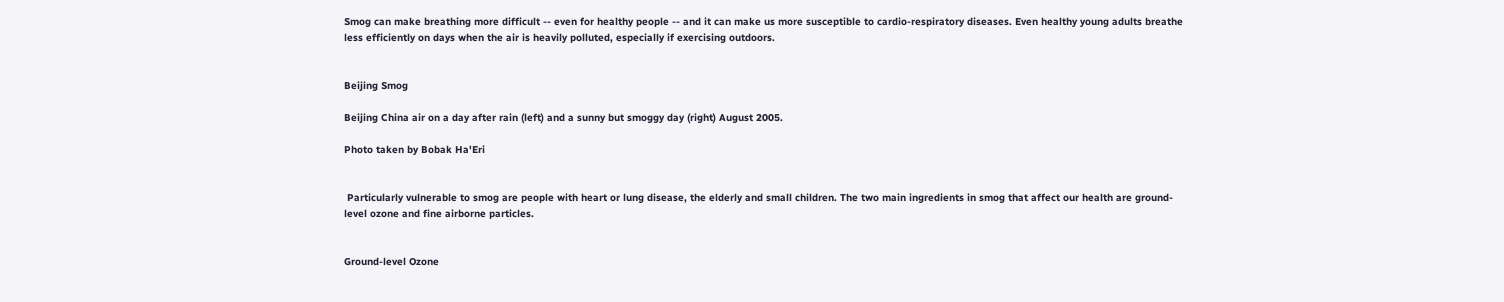Smog can make breathing more difficult -- even for healthy people -- and it can make us more susceptible to cardio-respiratory diseases. Even healthy young adults breathe less efficiently on days when the air is heavily polluted, especially if exercising outdoors.


Beijing Smog

Beijing China air on a day after rain (left) and a sunny but smoggy day (right) August 2005.

Photo taken by Bobak Ha'Eri


 Particularly vulnerable to smog are people with heart or lung disease, the elderly and small children. The two main ingredients in smog that affect our health are ground-level ozone and fine airborne particles.


Ground-level Ozone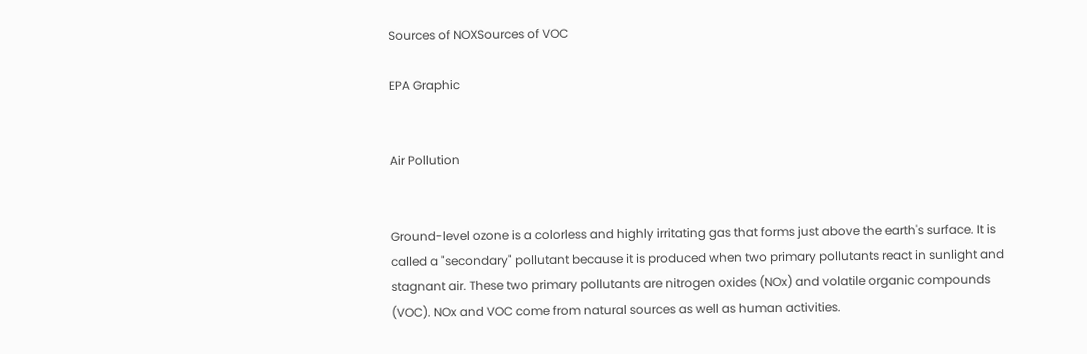Sources of NOXSources of VOC

EPA Graphic


Air Pollution


Ground-level ozone is a colorless and highly irritating gas that forms just above the earth's surface. It is called a "secondary" pollutant because it is produced when two primary pollutants react in sunlight and stagnant air. These two primary pollutants are nitrogen oxides (NOx) and volatile organic compounds (VOC). NOx and VOC come from natural sources as well as human activities.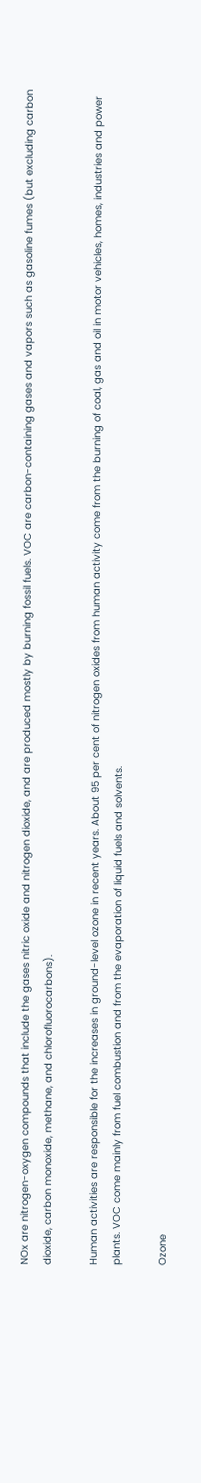NOx are nitrogen-oxygen compounds that include the gases nitric oxide and nitrogen dioxide, and are produced mostly by burning fossil fuels. VOC are carbon-containing gases and vapors such as gasoline fumes (but excluding carbon dioxide, carbon monoxide, methane, and chlorofluorocarbons).

Human activities are responsible for the increases in ground-level ozone in recent years. About 95 per cent of nitrogen oxides from human activity come from the burning of coal, gas and oil in motor vehicles, homes, industries and power plants. VOC come mainly from fuel combustion and from the evaporation of liquid fuels and solvents.

Ozone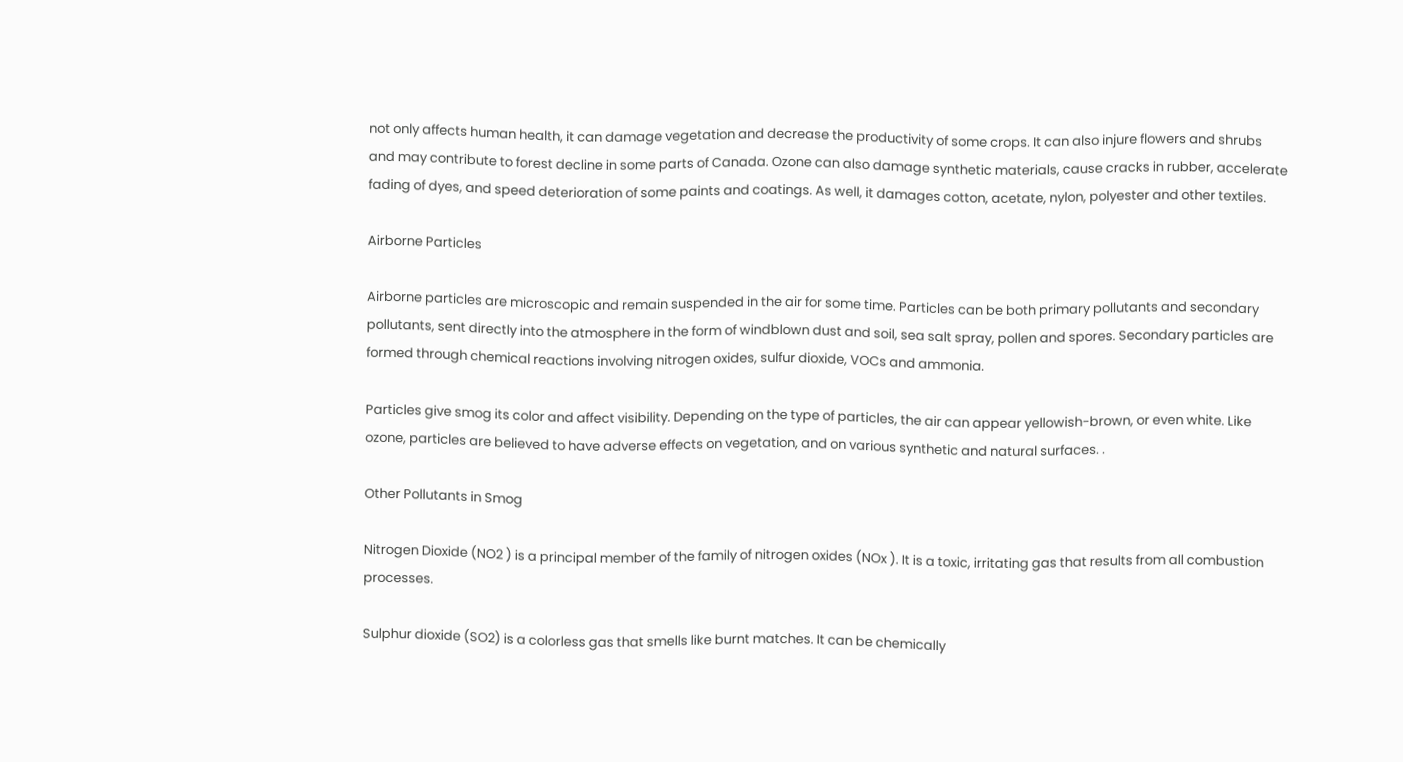not only affects human health, it can damage vegetation and decrease the productivity of some crops. It can also injure flowers and shrubs and may contribute to forest decline in some parts of Canada. Ozone can also damage synthetic materials, cause cracks in rubber, accelerate fading of dyes, and speed deterioration of some paints and coatings. As well, it damages cotton, acetate, nylon, polyester and other textiles.

Airborne Particles

Airborne particles are microscopic and remain suspended in the air for some time. Particles can be both primary pollutants and secondary pollutants, sent directly into the atmosphere in the form of windblown dust and soil, sea salt spray, pollen and spores. Secondary particles are formed through chemical reactions involving nitrogen oxides, sulfur dioxide, VOCs and ammonia.

Particles give smog its color and affect visibility. Depending on the type of particles, the air can appear yellowish-brown, or even white. Like ozone, particles are believed to have adverse effects on vegetation, and on various synthetic and natural surfaces. .

Other Pollutants in Smog

Nitrogen Dioxide (NO2 ) is a principal member of the family of nitrogen oxides (NOx ). It is a toxic, irritating gas that results from all combustion processes.

Sulphur dioxide (SO2) is a colorless gas that smells like burnt matches. It can be chemically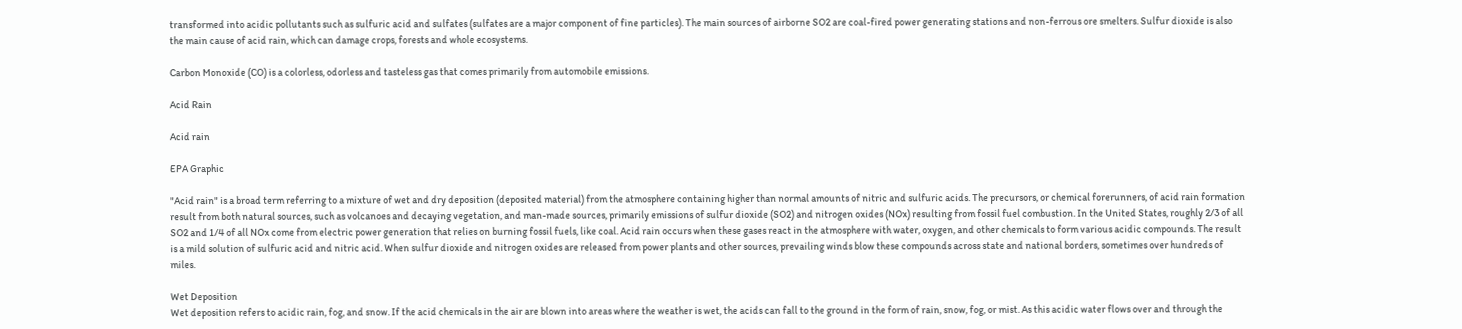transformed into acidic pollutants such as sulfuric acid and sulfates (sulfates are a major component of fine particles). The main sources of airborne SO2 are coal-fired power generating stations and non-ferrous ore smelters. Sulfur dioxide is also the main cause of acid rain, which can damage crops, forests and whole ecosystems.

Carbon Monoxide (CO) is a colorless, odorless and tasteless gas that comes primarily from automobile emissions.

Acid Rain

Acid rain

EPA Graphic

"Acid rain" is a broad term referring to a mixture of wet and dry deposition (deposited material) from the atmosphere containing higher than normal amounts of nitric and sulfuric acids. The precursors, or chemical forerunners, of acid rain formation result from both natural sources, such as volcanoes and decaying vegetation, and man-made sources, primarily emissions of sulfur dioxide (SO2) and nitrogen oxides (NOx) resulting from fossil fuel combustion. In the United States, roughly 2/3 of all SO2 and 1/4 of all NOx come from electric power generation that relies on burning fossil fuels, like coal. Acid rain occurs when these gases react in the atmosphere with water, oxygen, and other chemicals to form various acidic compounds. The result is a mild solution of sulfuric acid and nitric acid. When sulfur dioxide and nitrogen oxides are released from power plants and other sources, prevailing winds blow these compounds across state and national borders, sometimes over hundreds of miles.

Wet Deposition
Wet deposition refers to acidic rain, fog, and snow. If the acid chemicals in the air are blown into areas where the weather is wet, the acids can fall to the ground in the form of rain, snow, fog, or mist. As this acidic water flows over and through the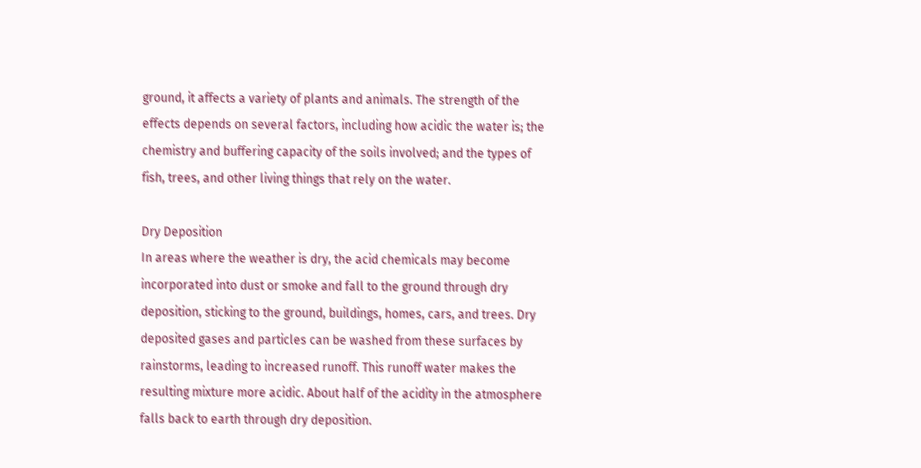ground, it affects a variety of plants and animals. The strength of the effects depends on several factors, including how acidic the water is; the chemistry and buffering capacity of the soils involved; and the types of fish, trees, and other living things that rely on the water.

Dry Deposition
In areas where the weather is dry, the acid chemicals may become incorporated into dust or smoke and fall to the ground through dry deposition, sticking to the ground, buildings, homes, cars, and trees. Dry deposited gases and particles can be washed from these surfaces by rainstorms, leading to increased runoff. This runoff water makes the resulting mixture more acidic. About half of the acidity in the atmosphere falls back to earth through dry deposition.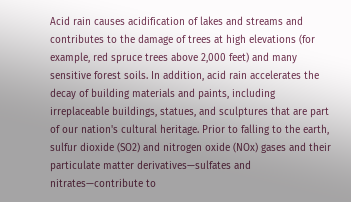Acid rain causes acidification of lakes and streams and contributes to the damage of trees at high elevations (for example, red spruce trees above 2,000 feet) and many sensitive forest soils. In addition, acid rain accelerates the decay of building materials and paints, including irreplaceable buildings, statues, and sculptures that are part of our nation's cultural heritage. Prior to falling to the earth, sulfur dioxide (SO2) and nitrogen oxide (NOx) gases and their particulate matter derivatives—sulfates and nitrates—contribute to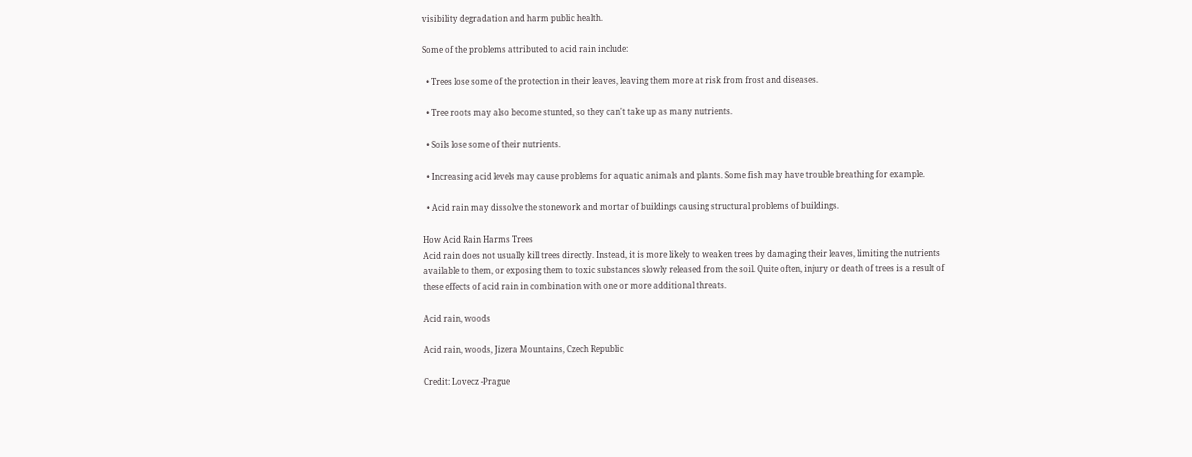visibility degradation and harm public health.

Some of the problems attributed to acid rain include:

  • Trees lose some of the protection in their leaves, leaving them more at risk from frost and diseases.

  • Tree roots may also become stunted, so they can't take up as many nutrients.

  • Soils lose some of their nutrients.

  • Increasing acid levels may cause problems for aquatic animals and plants. Some fish may have trouble breathing for example.

  • Acid rain may dissolve the stonework and mortar of buildings causing structural problems of buildings.

How Acid Rain Harms Trees
Acid rain does not usually kill trees directly. Instead, it is more likely to weaken trees by damaging their leaves, limiting the nutrients available to them, or exposing them to toxic substances slowly released from the soil. Quite often, injury or death of trees is a result of these effects of acid rain in combination with one or more additional threats.

Acid rain, woods

Acid rain, woods, Jizera Mountains, Czech Republic

Credit: Lovecz -Prague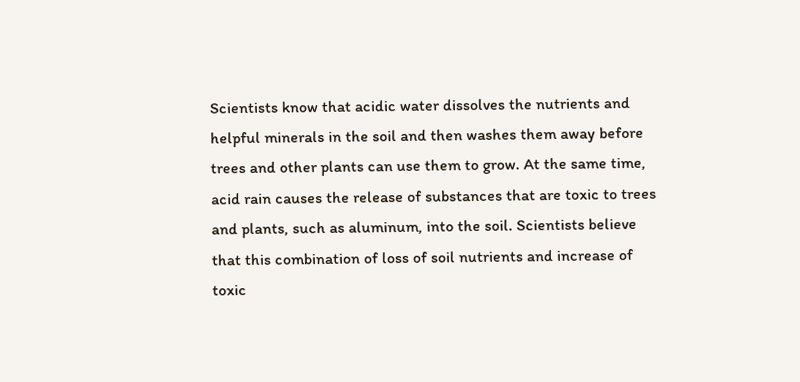Scientists know that acidic water dissolves the nutrients and helpful minerals in the soil and then washes them away before trees and other plants can use them to grow. At the same time, acid rain causes the release of substances that are toxic to trees and plants, such as aluminum, into the soil. Scientists believe that this combination of loss of soil nutrients and increase of toxic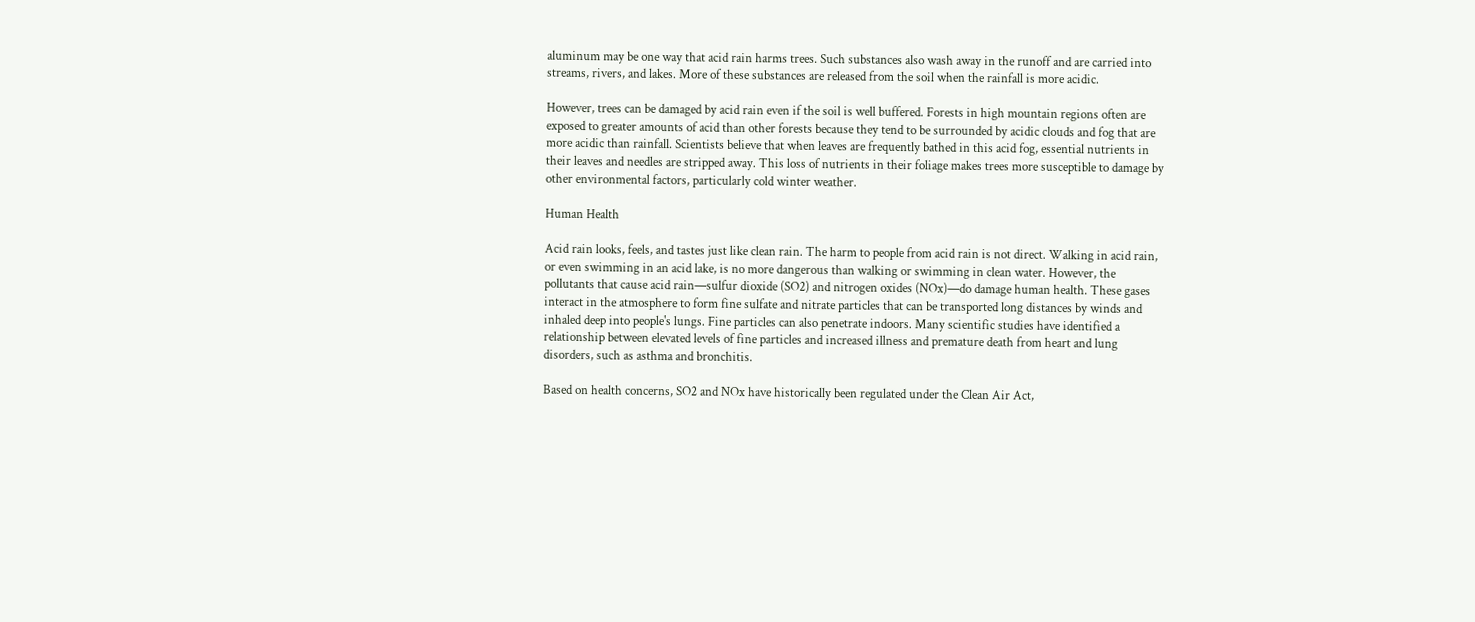aluminum may be one way that acid rain harms trees. Such substances also wash away in the runoff and are carried into streams, rivers, and lakes. More of these substances are released from the soil when the rainfall is more acidic.

However, trees can be damaged by acid rain even if the soil is well buffered. Forests in high mountain regions often are exposed to greater amounts of acid than other forests because they tend to be surrounded by acidic clouds and fog that are more acidic than rainfall. Scientists believe that when leaves are frequently bathed in this acid fog, essential nutrients in their leaves and needles are stripped away. This loss of nutrients in their foliage makes trees more susceptible to damage by other environmental factors, particularly cold winter weather.

Human Health

Acid rain looks, feels, and tastes just like clean rain. The harm to people from acid rain is not direct. Walking in acid rain, or even swimming in an acid lake, is no more dangerous than walking or swimming in clean water. However, the pollutants that cause acid rain—sulfur dioxide (SO2) and nitrogen oxides (NOx)—do damage human health. These gases interact in the atmosphere to form fine sulfate and nitrate particles that can be transported long distances by winds and inhaled deep into people's lungs. Fine particles can also penetrate indoors. Many scientific studies have identified a relationship between elevated levels of fine particles and increased illness and premature death from heart and lung disorders, such as asthma and bronchitis.

Based on health concerns, SO2 and NOx have historically been regulated under the Clean Air Act,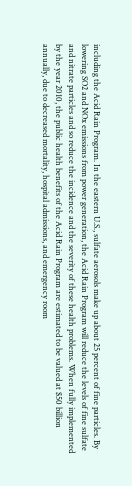including the Acid Rain Program. In the eastern U.S., sulfate aerosols make up about 25 percent of fine particles. By lowering SO2 and NOx emissions from power generation, the Acid Rain Program will reduce the levels of fine sulfate and nitrate particles and so reduce the incidence and the severity of these health problems. When fully implemented by the year 2010, the public health benefits of the Acid Rain Program are estimated to be valued at $50 billion annually, due to decreased mortality, hospital admissions, and emergency room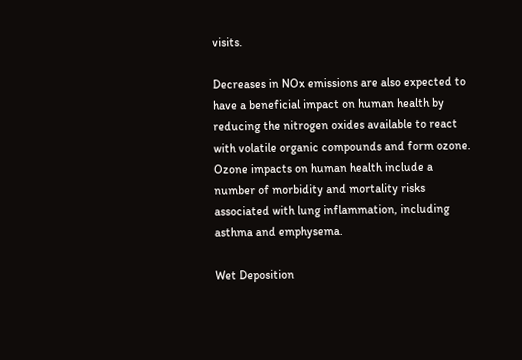visits.

Decreases in NOx emissions are also expected to have a beneficial impact on human health by reducing the nitrogen oxides available to react with volatile organic compounds and form ozone. Ozone impacts on human health include a number of morbidity and mortality risks associated with lung inflammation, including asthma and emphysema.

Wet Deposition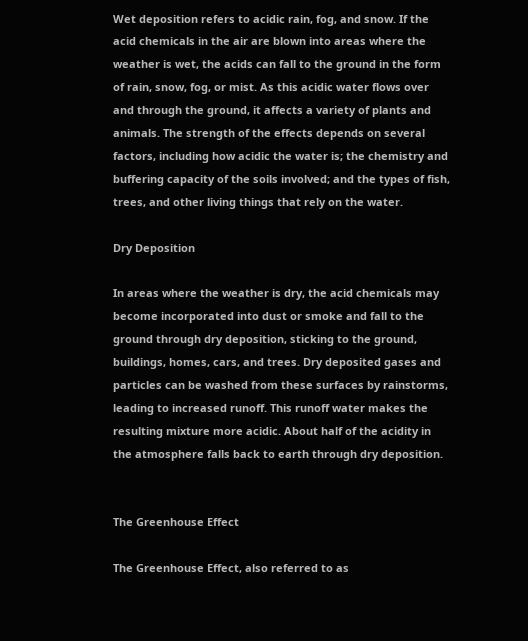Wet deposition refers to acidic rain, fog, and snow. If the acid chemicals in the air are blown into areas where the weather is wet, the acids can fall to the ground in the form of rain, snow, fog, or mist. As this acidic water flows over and through the ground, it affects a variety of plants and animals. The strength of the effects depends on several factors, including how acidic the water is; the chemistry and buffering capacity of the soils involved; and the types of fish, trees, and other living things that rely on the water.

Dry Deposition

In areas where the weather is dry, the acid chemicals may become incorporated into dust or smoke and fall to the ground through dry deposition, sticking to the ground, buildings, homes, cars, and trees. Dry deposited gases and particles can be washed from these surfaces by rainstorms, leading to increased runoff. This runoff water makes the resulting mixture more acidic. About half of the acidity in the atmosphere falls back to earth through dry deposition.


The Greenhouse Effect

The Greenhouse Effect, also referred to as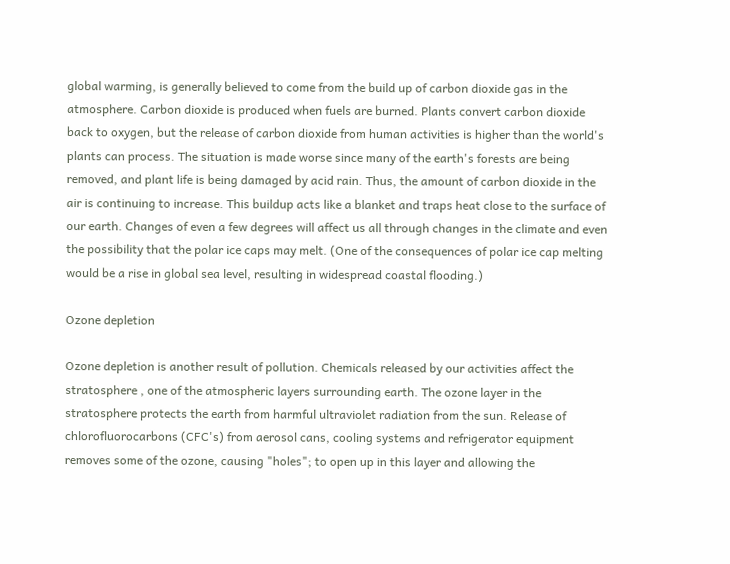global warming, is generally believed to come from the build up of carbon dioxide gas in the atmosphere. Carbon dioxide is produced when fuels are burned. Plants convert carbon dioxide back to oxygen, but the release of carbon dioxide from human activities is higher than the world's plants can process. The situation is made worse since many of the earth's forests are being removed, and plant life is being damaged by acid rain. Thus, the amount of carbon dioxide in the air is continuing to increase. This buildup acts like a blanket and traps heat close to the surface of our earth. Changes of even a few degrees will affect us all through changes in the climate and even the possibility that the polar ice caps may melt. (One of the consequences of polar ice cap melting would be a rise in global sea level, resulting in widespread coastal flooding.)

Ozone depletion

Ozone depletion is another result of pollution. Chemicals released by our activities affect the stratosphere , one of the atmospheric layers surrounding earth. The ozone layer in the stratosphere protects the earth from harmful ultraviolet radiation from the sun. Release of chlorofluorocarbons (CFC's) from aerosol cans, cooling systems and refrigerator equipment removes some of the ozone, causing "holes"; to open up in this layer and allowing the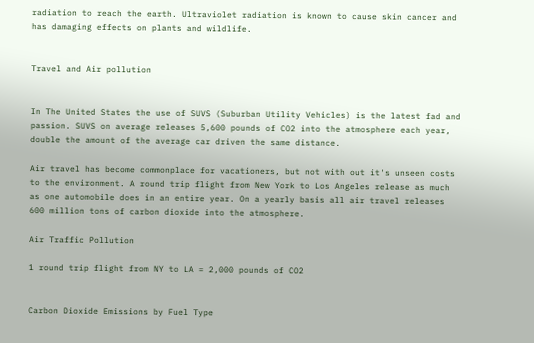radiation to reach the earth. Ultraviolet radiation is known to cause skin cancer and has damaging effects on plants and wildlife.


Travel and Air pollution


In The United States the use of SUVS (Suburban Utility Vehicles) is the latest fad and passion. SUVS on average releases 5,600 pounds of CO2 into the atmosphere each year, double the amount of the average car driven the same distance.

Air travel has become commonplace for vacationers, but not with out it's unseen costs to the environment. A round trip flight from New York to Los Angeles release as much as one automobile does in an entire year. On a yearly basis all air travel releases 600 million tons of carbon dioxide into the atmosphere.

Air Traffic Pollution

1 round trip flight from NY to LA = 2,000 pounds of CO2


Carbon Dioxide Emissions by Fuel Type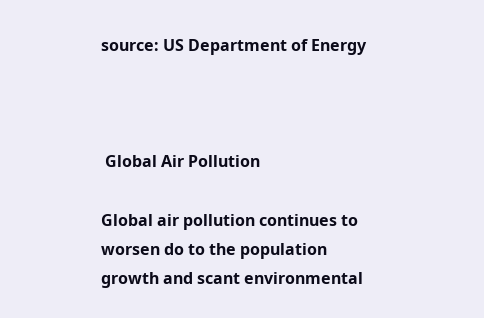source: US Department of Energy



 Global Air Pollution

Global air pollution continues to worsen do to the population growth and scant environmental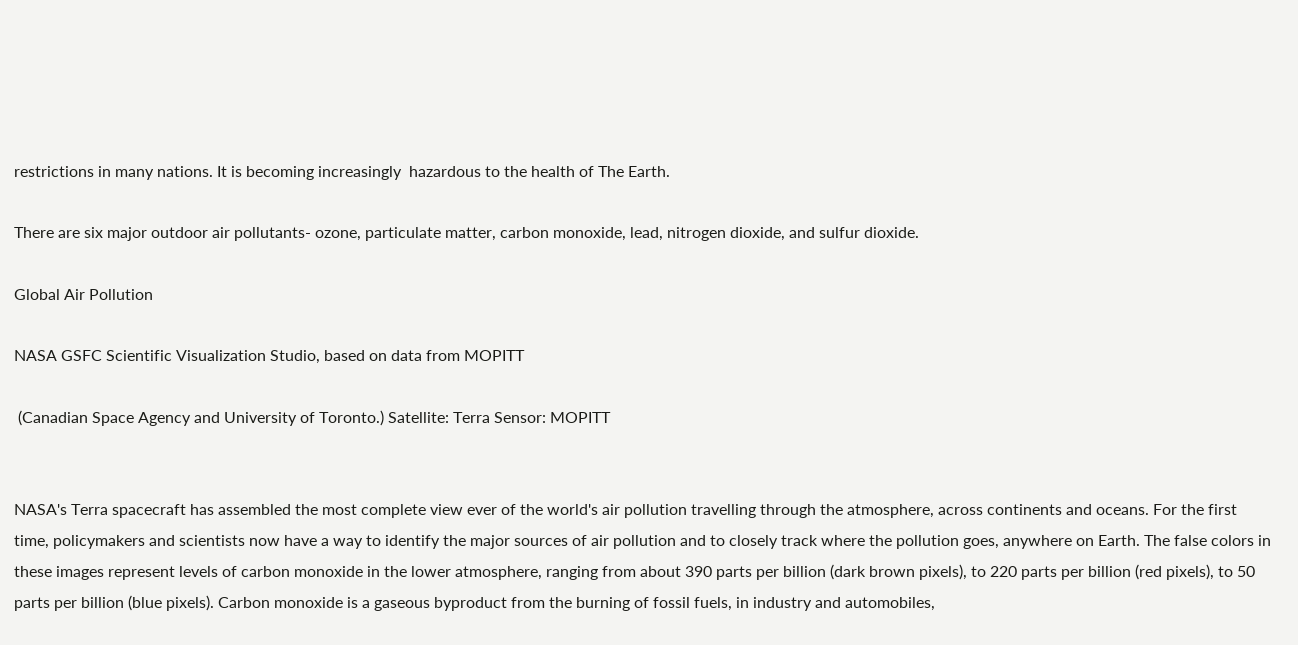restrictions in many nations. It is becoming increasingly  hazardous to the health of The Earth.

There are six major outdoor air pollutants- ozone, particulate matter, carbon monoxide, lead, nitrogen dioxide, and sulfur dioxide.

Global Air Pollution

NASA GSFC Scientific Visualization Studio, based on data from MOPITT

 (Canadian Space Agency and University of Toronto.) Satellite: Terra Sensor: MOPITT


NASA's Terra spacecraft has assembled the most complete view ever of the world's air pollution travelling through the atmosphere, across continents and oceans. For the first time, policymakers and scientists now have a way to identify the major sources of air pollution and to closely track where the pollution goes, anywhere on Earth. The false colors in these images represent levels of carbon monoxide in the lower atmosphere, ranging from about 390 parts per billion (dark brown pixels), to 220 parts per billion (red pixels), to 50 parts per billion (blue pixels). Carbon monoxide is a gaseous byproduct from the burning of fossil fuels, in industry and automobiles,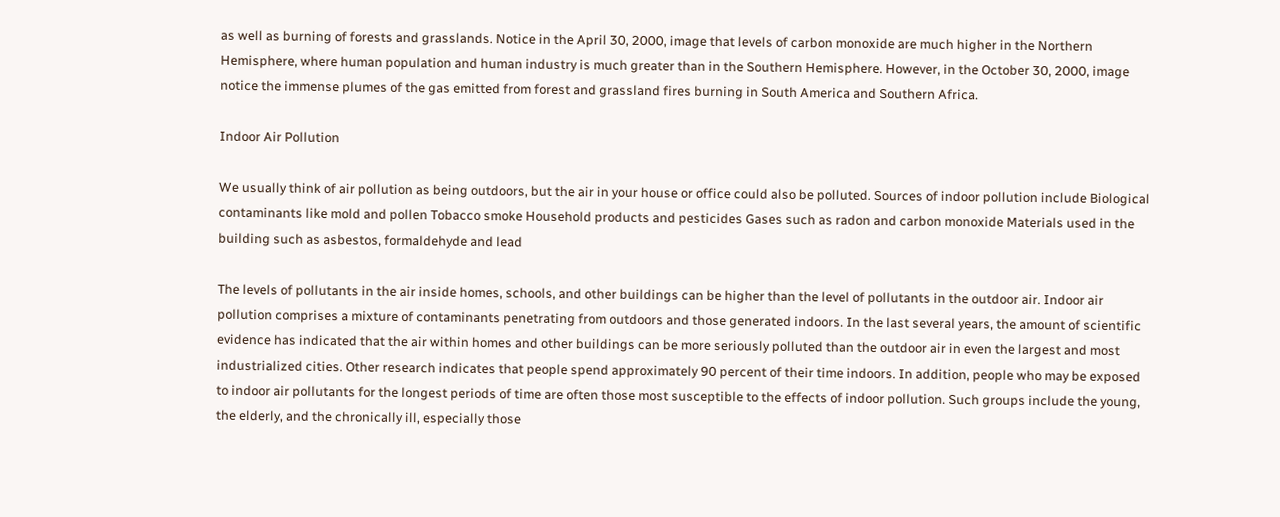as well as burning of forests and grasslands. Notice in the April 30, 2000, image that levels of carbon monoxide are much higher in the Northern Hemisphere, where human population and human industry is much greater than in the Southern Hemisphere. However, in the October 30, 2000, image notice the immense plumes of the gas emitted from forest and grassland fires burning in South America and Southern Africa.

Indoor Air Pollution

We usually think of air pollution as being outdoors, but the air in your house or office could also be polluted. Sources of indoor pollution include Biological contaminants like mold and pollen Tobacco smoke Household products and pesticides Gases such as radon and carbon monoxide Materials used in the building such as asbestos, formaldehyde and lead

The levels of pollutants in the air inside homes, schools, and other buildings can be higher than the level of pollutants in the outdoor air. Indoor air pollution comprises a mixture of contaminants penetrating from outdoors and those generated indoors. In the last several years, the amount of scientific evidence has indicated that the air within homes and other buildings can be more seriously polluted than the outdoor air in even the largest and most industrialized cities. Other research indicates that people spend approximately 90 percent of their time indoors. In addition, people who may be exposed to indoor air pollutants for the longest periods of time are often those most susceptible to the effects of indoor pollution. Such groups include the young, the elderly, and the chronically ill, especially those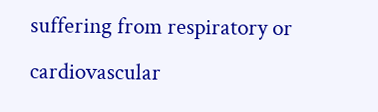suffering from respiratory or cardiovascular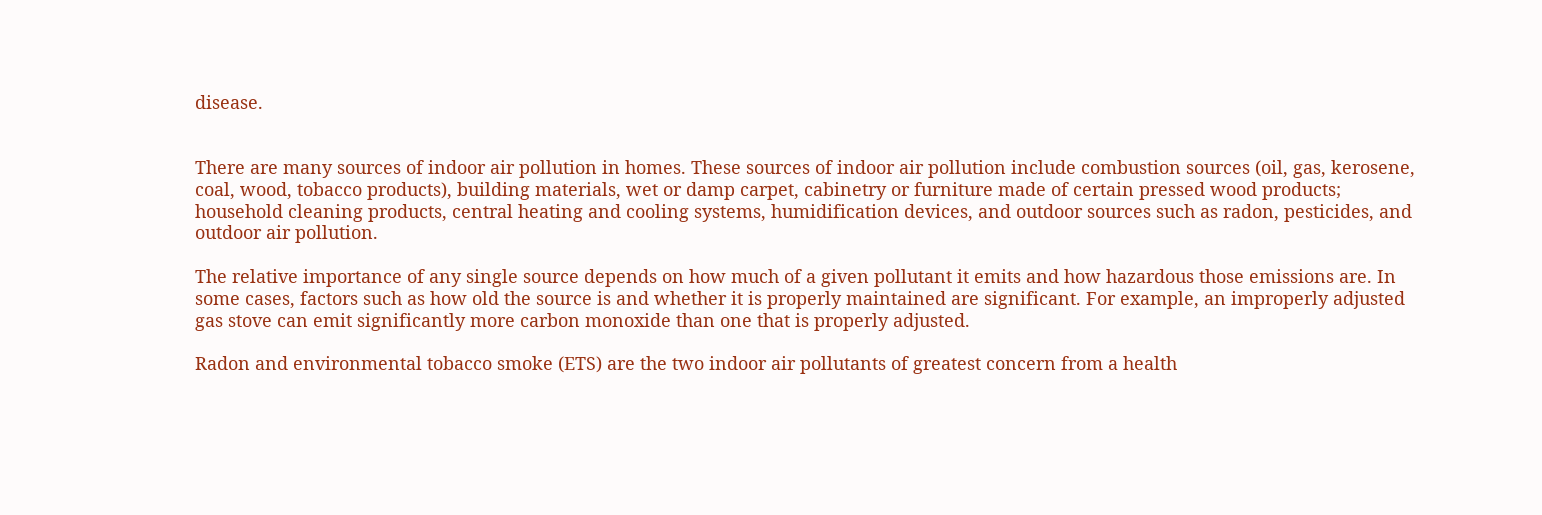disease.


There are many sources of indoor air pollution in homes. These sources of indoor air pollution include combustion sources (oil, gas, kerosene, coal, wood, tobacco products), building materials, wet or damp carpet, cabinetry or furniture made of certain pressed wood products; household cleaning products, central heating and cooling systems, humidification devices, and outdoor sources such as radon, pesticides, and outdoor air pollution.

The relative importance of any single source depends on how much of a given pollutant it emits and how hazardous those emissions are. In some cases, factors such as how old the source is and whether it is properly maintained are significant. For example, an improperly adjusted gas stove can emit significantly more carbon monoxide than one that is properly adjusted.

Radon and environmental tobacco smoke (ETS) are the two indoor air pollutants of greatest concern from a health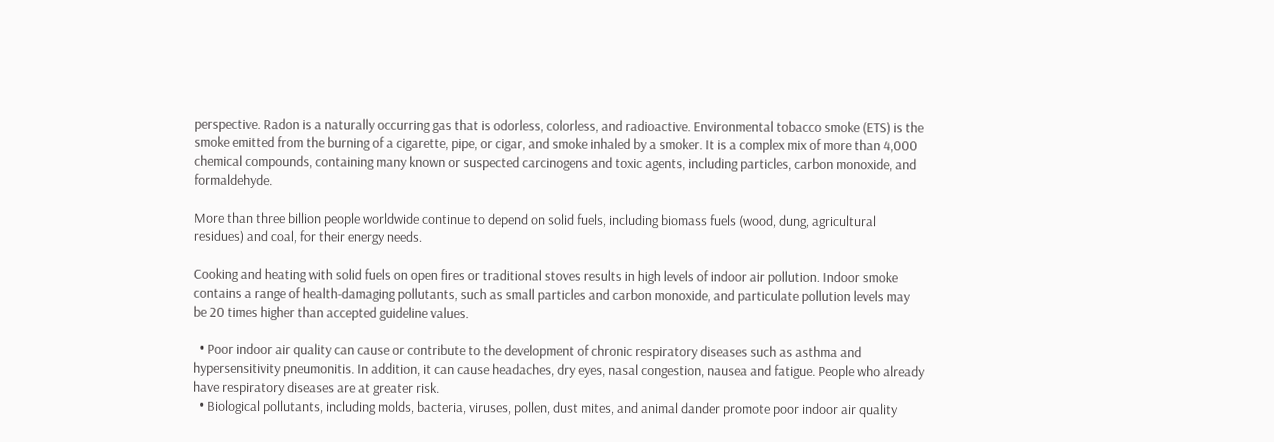perspective. Radon is a naturally occurring gas that is odorless, colorless, and radioactive. Environmental tobacco smoke (ETS) is the smoke emitted from the burning of a cigarette, pipe, or cigar, and smoke inhaled by a smoker. It is a complex mix of more than 4,000 chemical compounds, containing many known or suspected carcinogens and toxic agents, including particles, carbon monoxide, and formaldehyde.

More than three billion people worldwide continue to depend on solid fuels, including biomass fuels (wood, dung, agricultural residues) and coal, for their energy needs.

Cooking and heating with solid fuels on open fires or traditional stoves results in high levels of indoor air pollution. Indoor smoke contains a range of health-damaging pollutants, such as small particles and carbon monoxide, and particulate pollution levels may be 20 times higher than accepted guideline values.

  • Poor indoor air quality can cause or contribute to the development of chronic respiratory diseases such as asthma and hypersensitivity pneumonitis. In addition, it can cause headaches, dry eyes, nasal congestion, nausea and fatigue. People who already have respiratory diseases are at greater risk.
  • Biological pollutants, including molds, bacteria, viruses, pollen, dust mites, and animal dander promote poor indoor air quality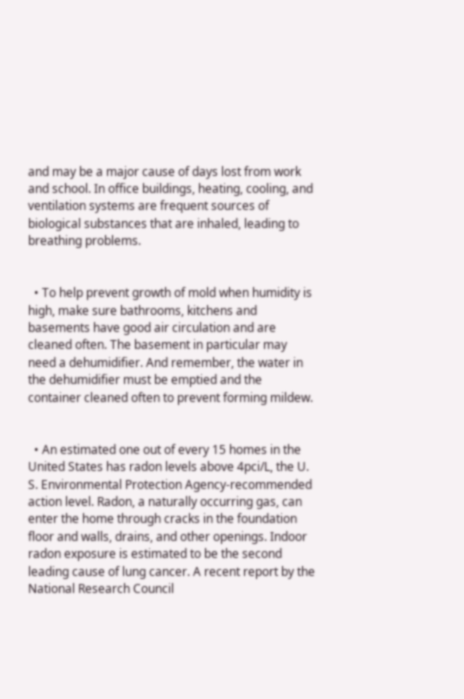and may be a major cause of days lost from work and school. In office buildings, heating, cooling, and ventilation systems are frequent sources of biological substances that are inhaled, leading to breathing problems.


  • To help prevent growth of mold when humidity is high, make sure bathrooms, kitchens and basements have good air circulation and are cleaned often. The basement in particular may need a dehumidifier. And remember, the water in the dehumidifier must be emptied and the container cleaned often to prevent forming mildew.


  • An estimated one out of every 15 homes in the United States has radon levels above 4pci/L, the U. S. Environmental Protection Agency-recommended action level. Radon, a naturally occurring gas, can enter the home through cracks in the foundation floor and walls, drains, and other openings. Indoor radon exposure is estimated to be the second leading cause of lung cancer. A recent report by the National Research Council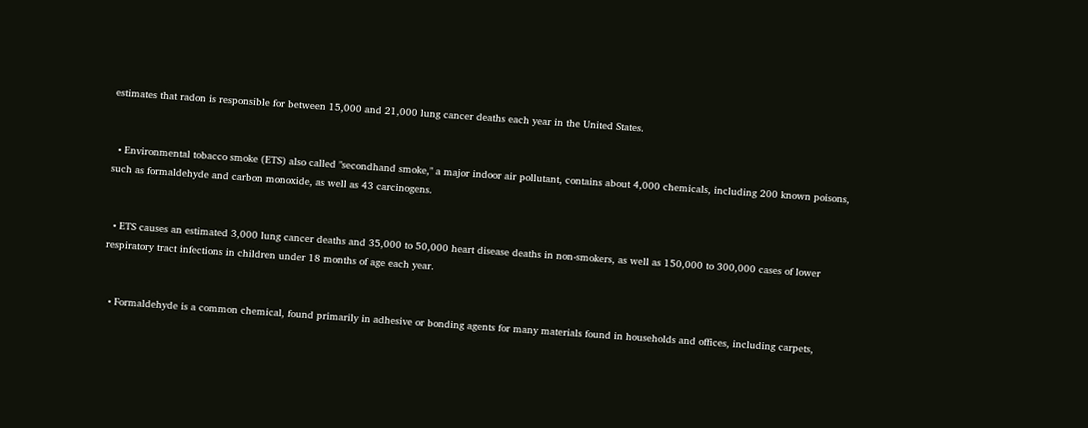estimates that radon is responsible for between 15,000 and 21,000 lung cancer deaths each year in the United States.


  • Environmental tobacco smoke (ETS) also called "secondhand smoke," a major indoor air pollutant, contains about 4,000 chemicals, including 200 known poisons, such as formaldehyde and carbon monoxide, as well as 43 carcinogens.


  • ETS causes an estimated 3,000 lung cancer deaths and 35,000 to 50,000 heart disease deaths in non-smokers, as well as 150,000 to 300,000 cases of lower respiratory tract infections in children under 18 months of age each year.


  • Formaldehyde is a common chemical, found primarily in adhesive or bonding agents for many materials found in households and offices, including carpets,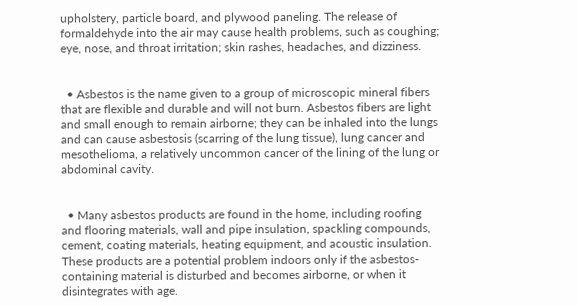upholstery, particle board, and plywood paneling. The release of formaldehyde into the air may cause health problems, such as coughing; eye, nose, and throat irritation; skin rashes, headaches, and dizziness.


  • Asbestos is the name given to a group of microscopic mineral fibers that are flexible and durable and will not burn. Asbestos fibers are light and small enough to remain airborne; they can be inhaled into the lungs and can cause asbestosis (scarring of the lung tissue), lung cancer and mesothelioma, a relatively uncommon cancer of the lining of the lung or abdominal cavity.


  • Many asbestos products are found in the home, including roofing and flooring materials, wall and pipe insulation, spackling compounds, cement, coating materials, heating equipment, and acoustic insulation. These products are a potential problem indoors only if the asbestos-containing material is disturbed and becomes airborne, or when it disintegrates with age.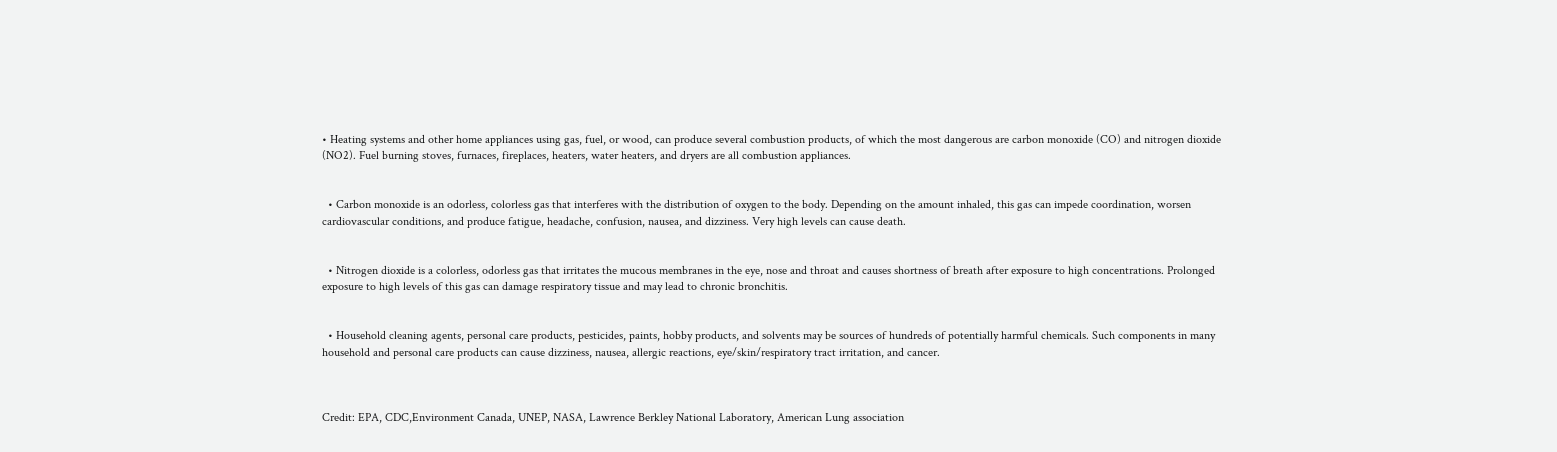• Heating systems and other home appliances using gas, fuel, or wood, can produce several combustion products, of which the most dangerous are carbon monoxide (CO) and nitrogen dioxide (NO2). Fuel burning stoves, furnaces, fireplaces, heaters, water heaters, and dryers are all combustion appliances.


  • Carbon monoxide is an odorless, colorless gas that interferes with the distribution of oxygen to the body. Depending on the amount inhaled, this gas can impede coordination, worsen cardiovascular conditions, and produce fatigue, headache, confusion, nausea, and dizziness. Very high levels can cause death.


  • Nitrogen dioxide is a colorless, odorless gas that irritates the mucous membranes in the eye, nose and throat and causes shortness of breath after exposure to high concentrations. Prolonged exposure to high levels of this gas can damage respiratory tissue and may lead to chronic bronchitis.


  • Household cleaning agents, personal care products, pesticides, paints, hobby products, and solvents may be sources of hundreds of potentially harmful chemicals. Such components in many household and personal care products can cause dizziness, nausea, allergic reactions, eye/skin/respiratory tract irritation, and cancer.



Credit: EPA, CDC,Environment Canada, UNEP, NASA, Lawrence Berkley National Laboratory, American Lung association